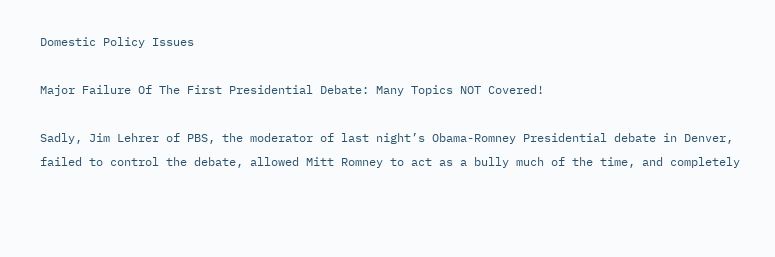Domestic Policy Issues

Major Failure Of The First Presidential Debate: Many Topics NOT Covered!

Sadly, Jim Lehrer of PBS, the moderator of last night’s Obama-Romney Presidential debate in Denver, failed to control the debate, allowed Mitt Romney to act as a bully much of the time, and completely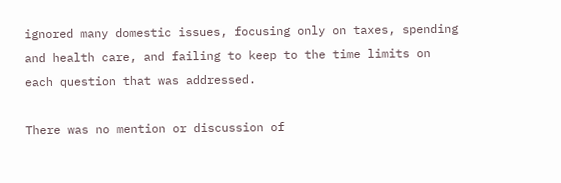ignored many domestic issues, focusing only on taxes, spending and health care, and failing to keep to the time limits on each question that was addressed.

There was no mention or discussion of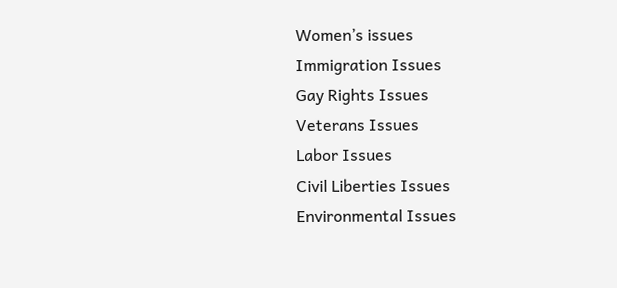Women’s issues
Immigration Issues
Gay Rights Issues
Veterans Issues
Labor Issues
Civil Liberties Issues
Environmental Issues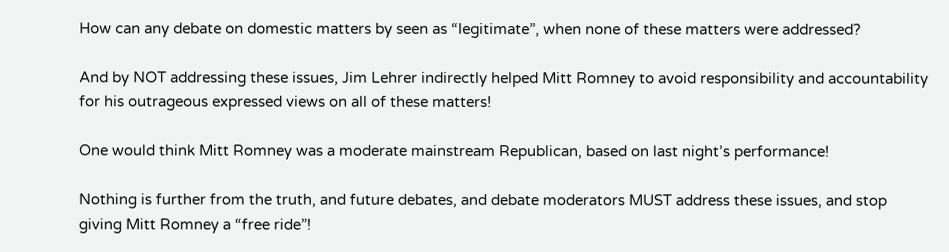How can any debate on domestic matters by seen as “legitimate”, when none of these matters were addressed?

And by NOT addressing these issues, Jim Lehrer indirectly helped Mitt Romney to avoid responsibility and accountability for his outrageous expressed views on all of these matters!

One would think Mitt Romney was a moderate mainstream Republican, based on last night’s performance!

Nothing is further from the truth, and future debates, and debate moderators MUST address these issues, and stop giving Mitt Romney a “free ride”!